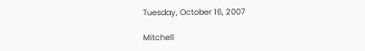Tuesday, October 16, 2007

Mitchell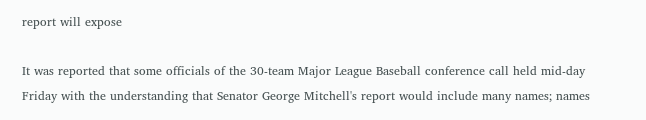report will expose

It was reported that some officials of the 30-team Major League Baseball conference call held mid-day Friday with the understanding that Senator George Mitchell's report would include many names; names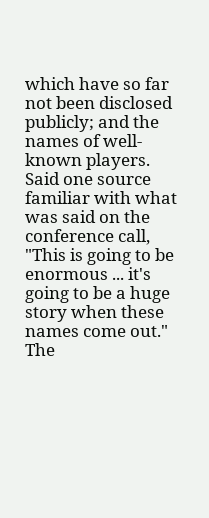which have so far not been disclosed publicly; and the names of well-known players. Said one source familiar with what was said on the conference call, "This is going to be enormous ... it's going to be a huge story when these names come out." The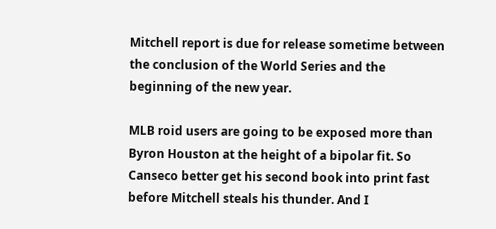Mitchell report is due for release sometime between the conclusion of the World Series and the beginning of the new year.

MLB roid users are going to be exposed more than Byron Houston at the height of a bipolar fit. So Canseco better get his second book into print fast before Mitchell steals his thunder. And I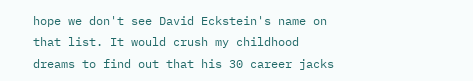hope we don't see David Eckstein's name on that list. It would crush my childhood dreams to find out that his 30 career jacks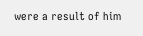were a result of him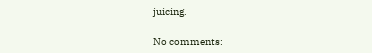juicing.

No comments: